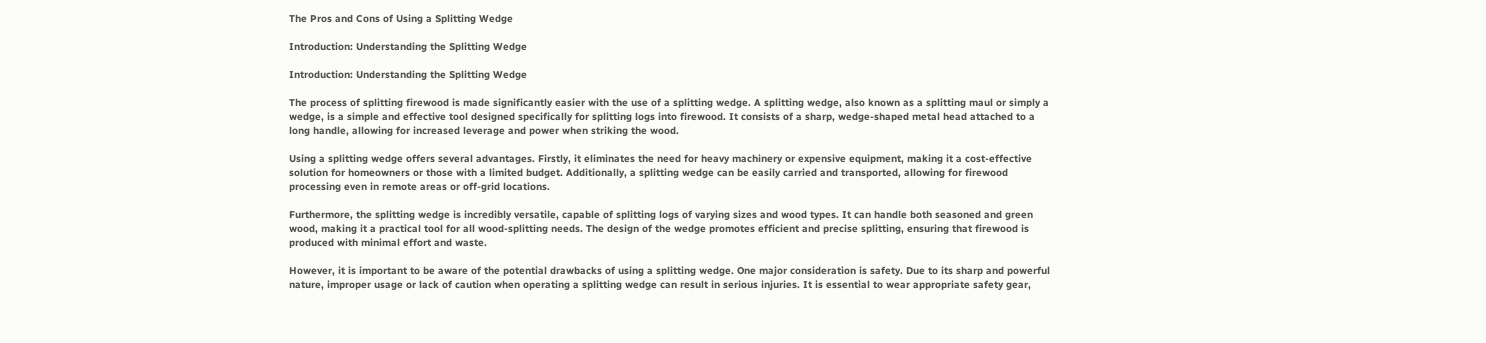The Pros and Cons of Using a Splitting Wedge

Introduction: Understanding the Splitting Wedge

Introduction: Understanding the Splitting Wedge

The process of splitting firewood is made significantly easier with the use of a splitting wedge. A splitting wedge, also known as a splitting maul or simply a wedge, is a simple and effective tool designed specifically for splitting logs into firewood. It consists of a sharp, wedge-shaped metal head attached to a long handle, allowing for increased leverage and power when striking the wood.

Using a splitting wedge offers several advantages. Firstly, it eliminates the need for heavy machinery or expensive equipment, making it a cost-effective solution for homeowners or those with a limited budget. Additionally, a splitting wedge can be easily carried and transported, allowing for firewood processing even in remote areas or off-grid locations.

Furthermore, the splitting wedge is incredibly versatile, capable of splitting logs of varying sizes and wood types. It can handle both seasoned and green wood, making it a practical tool for all wood-splitting needs. The design of the wedge promotes efficient and precise splitting, ensuring that firewood is produced with minimal effort and waste.

However, it is important to be aware of the potential drawbacks of using a splitting wedge. One major consideration is safety. Due to its sharp and powerful nature, improper usage or lack of caution when operating a splitting wedge can result in serious injuries. It is essential to wear appropriate safety gear,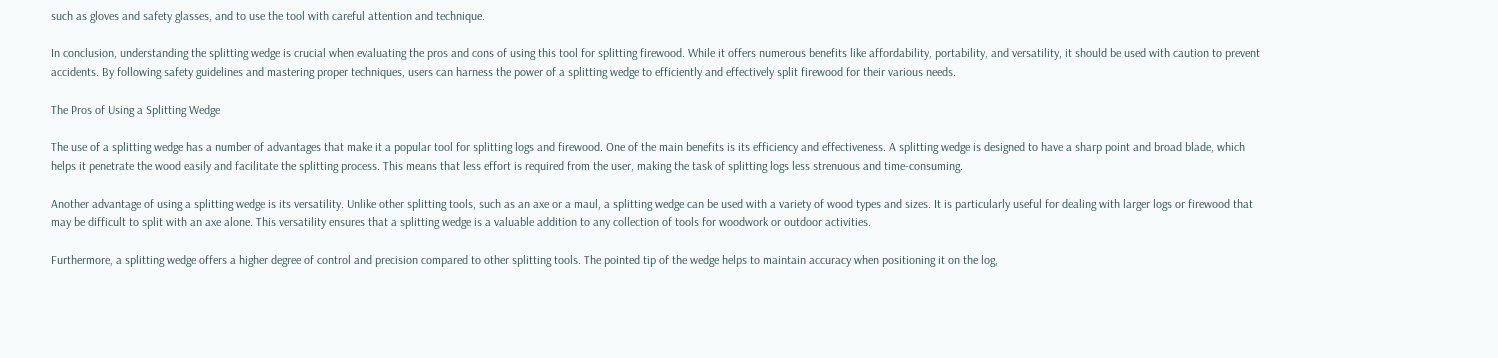such as gloves and safety glasses, and to use the tool with careful attention and technique.

In conclusion, understanding the splitting wedge is crucial when evaluating the pros and cons of using this tool for splitting firewood. While it offers numerous benefits like affordability, portability, and versatility, it should be used with caution to prevent accidents. By following safety guidelines and mastering proper techniques, users can harness the power of a splitting wedge to efficiently and effectively split firewood for their various needs.

The Pros of Using a Splitting Wedge

The use of a splitting wedge has a number of advantages that make it a popular tool for splitting logs and firewood. One of the main benefits is its efficiency and effectiveness. A splitting wedge is designed to have a sharp point and broad blade, which helps it penetrate the wood easily and facilitate the splitting process. This means that less effort is required from the user, making the task of splitting logs less strenuous and time-consuming.

Another advantage of using a splitting wedge is its versatility. Unlike other splitting tools, such as an axe or a maul, a splitting wedge can be used with a variety of wood types and sizes. It is particularly useful for dealing with larger logs or firewood that may be difficult to split with an axe alone. This versatility ensures that a splitting wedge is a valuable addition to any collection of tools for woodwork or outdoor activities.

Furthermore, a splitting wedge offers a higher degree of control and precision compared to other splitting tools. The pointed tip of the wedge helps to maintain accuracy when positioning it on the log,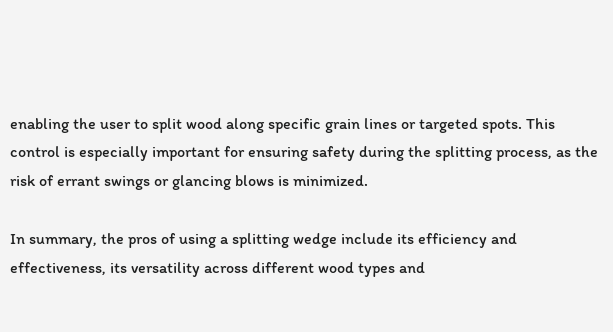enabling the user to split wood along specific grain lines or targeted spots. This control is especially important for ensuring safety during the splitting process, as the risk of errant swings or glancing blows is minimized.

In summary, the pros of using a splitting wedge include its efficiency and effectiveness, its versatility across different wood types and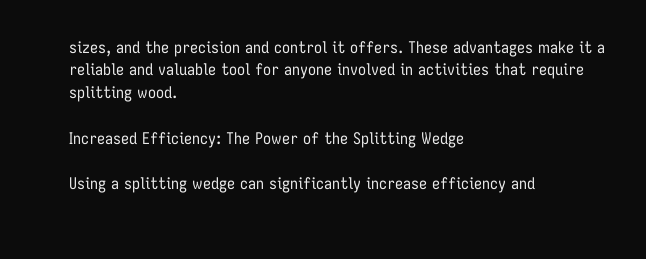sizes, and the precision and control it offers. These advantages make it a reliable and valuable tool for anyone involved in activities that require splitting wood.

Increased Efficiency: The Power of the Splitting Wedge

Using a splitting wedge can significantly increase efficiency and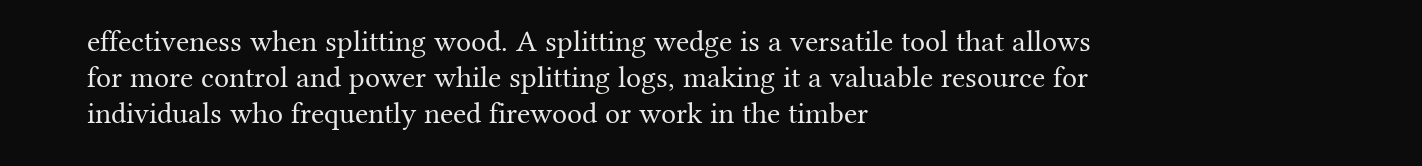effectiveness when splitting wood. A splitting wedge is a versatile tool that allows for more control and power while splitting logs, making it a valuable resource for individuals who frequently need firewood or work in the timber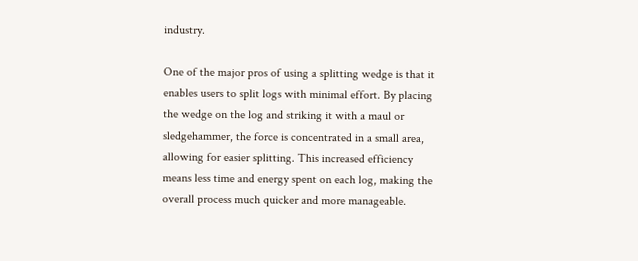industry.

One of the major pros of using a splitting wedge is that it enables users to split logs with minimal effort. By placing the wedge on the log and striking it with a maul or sledgehammer, the force is concentrated in a small area, allowing for easier splitting. This increased efficiency means less time and energy spent on each log, making the overall process much quicker and more manageable.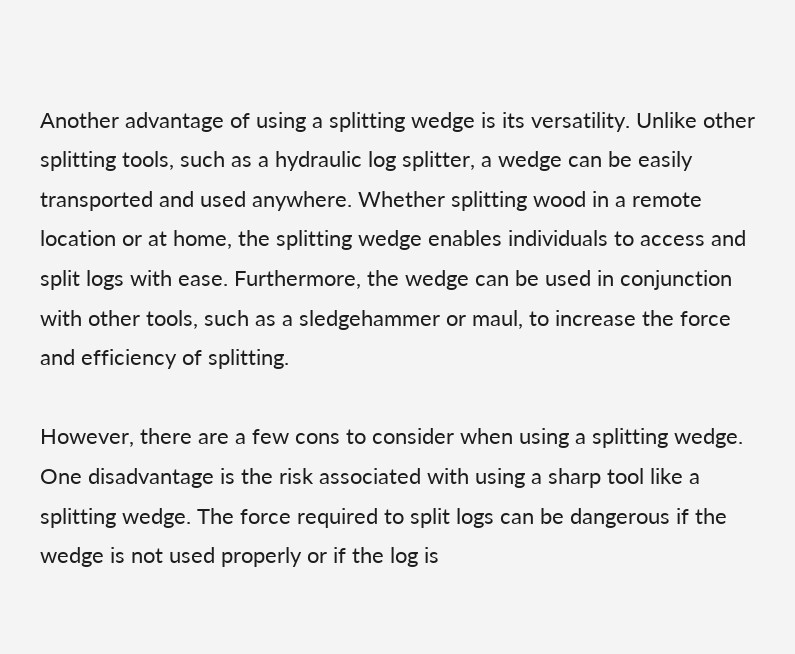Another advantage of using a splitting wedge is its versatility. Unlike other splitting tools, such as a hydraulic log splitter, a wedge can be easily transported and used anywhere. Whether splitting wood in a remote location or at home, the splitting wedge enables individuals to access and split logs with ease. Furthermore, the wedge can be used in conjunction with other tools, such as a sledgehammer or maul, to increase the force and efficiency of splitting.

However, there are a few cons to consider when using a splitting wedge. One disadvantage is the risk associated with using a sharp tool like a splitting wedge. The force required to split logs can be dangerous if the wedge is not used properly or if the log is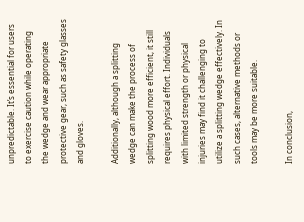unpredictable. It’s essential for users to exercise caution while operating the wedge and wear appropriate protective gear, such as safety glasses and gloves.

Additionally, although a splitting wedge can make the process of splitting wood more efficient, it still requires physical effort. Individuals with limited strength or physical injuries may find it challenging to utilize a splitting wedge effectively. In such cases, alternative methods or tools may be more suitable.

In conclusion,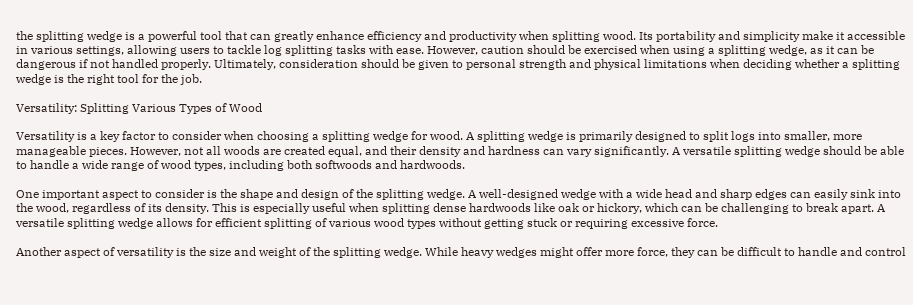the splitting wedge is a powerful tool that can greatly enhance efficiency and productivity when splitting wood. Its portability and simplicity make it accessible in various settings, allowing users to tackle log splitting tasks with ease. However, caution should be exercised when using a splitting wedge, as it can be dangerous if not handled properly. Ultimately, consideration should be given to personal strength and physical limitations when deciding whether a splitting wedge is the right tool for the job.

Versatility: Splitting Various Types of Wood

Versatility is a key factor to consider when choosing a splitting wedge for wood. A splitting wedge is primarily designed to split logs into smaller, more manageable pieces. However, not all woods are created equal, and their density and hardness can vary significantly. A versatile splitting wedge should be able to handle a wide range of wood types, including both softwoods and hardwoods.

One important aspect to consider is the shape and design of the splitting wedge. A well-designed wedge with a wide head and sharp edges can easily sink into the wood, regardless of its density. This is especially useful when splitting dense hardwoods like oak or hickory, which can be challenging to break apart. A versatile splitting wedge allows for efficient splitting of various wood types without getting stuck or requiring excessive force.

Another aspect of versatility is the size and weight of the splitting wedge. While heavy wedges might offer more force, they can be difficult to handle and control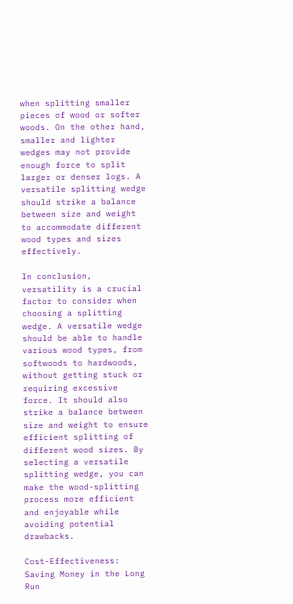when splitting smaller pieces of wood or softer woods. On the other hand, smaller and lighter wedges may not provide enough force to split larger or denser logs. A versatile splitting wedge should strike a balance between size and weight to accommodate different wood types and sizes effectively.

In conclusion, versatility is a crucial factor to consider when choosing a splitting wedge. A versatile wedge should be able to handle various wood types, from softwoods to hardwoods, without getting stuck or requiring excessive force. It should also strike a balance between size and weight to ensure efficient splitting of different wood sizes. By selecting a versatile splitting wedge, you can make the wood-splitting process more efficient and enjoyable while avoiding potential drawbacks.

Cost-Effectiveness: Saving Money in the Long Run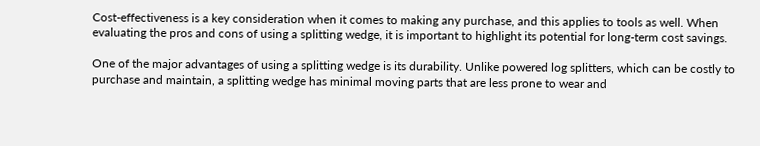Cost-effectiveness is a key consideration when it comes to making any purchase, and this applies to tools as well. When evaluating the pros and cons of using a splitting wedge, it is important to highlight its potential for long-term cost savings.

One of the major advantages of using a splitting wedge is its durability. Unlike powered log splitters, which can be costly to purchase and maintain, a splitting wedge has minimal moving parts that are less prone to wear and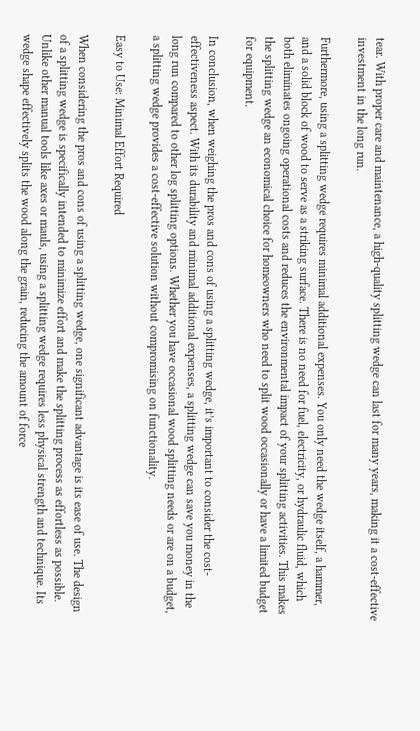tear. With proper care and maintenance, a high-quality splitting wedge can last for many years, making it a cost-effective investment in the long run.

Furthermore, using a splitting wedge requires minimal additional expenses. You only need the wedge itself, a hammer, and a solid block of wood to serve as a striking surface. There is no need for fuel, electricity, or hydraulic fluid, which both eliminates ongoing operational costs and reduces the environmental impact of your splitting activities. This makes the splitting wedge an economical choice for homeowners who need to split wood occasionally or have a limited budget for equipment.

In conclusion, when weighing the pros and cons of using a splitting wedge, it’s important to consider the cost-effectiveness aspect. With its durability and minimal additional expenses, a splitting wedge can save you money in the long run compared to other log splitting options. Whether you have occasional wood splitting needs or are on a budget, a splitting wedge provides a cost-effective solution without compromising on functionality.

Easy to Use: Minimal Effort Required

When considering the pros and cons of using a splitting wedge, one significant advantage is its ease of use. The design of a splitting wedge is specifically intended to minimize effort and make the splitting process as effortless as possible. Unlike other manual tools like axes or mauls, using a splitting wedge requires less physical strength and technique. Its wedge shape effectively splits the wood along the grain, reducing the amount of force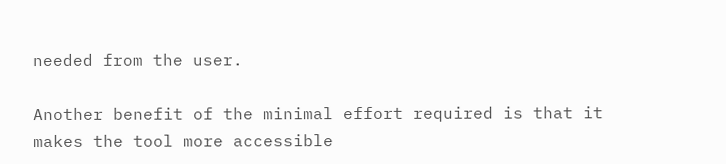needed from the user.

Another benefit of the minimal effort required is that it makes the tool more accessible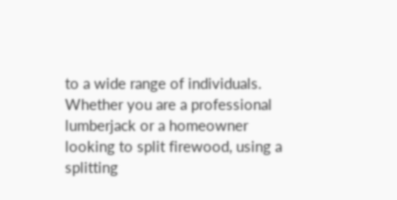to a wide range of individuals. Whether you are a professional lumberjack or a homeowner looking to split firewood, using a splitting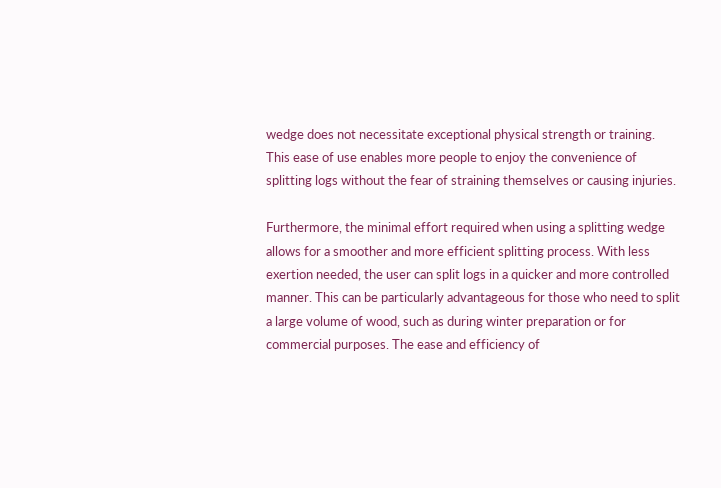wedge does not necessitate exceptional physical strength or training. This ease of use enables more people to enjoy the convenience of splitting logs without the fear of straining themselves or causing injuries.

Furthermore, the minimal effort required when using a splitting wedge allows for a smoother and more efficient splitting process. With less exertion needed, the user can split logs in a quicker and more controlled manner. This can be particularly advantageous for those who need to split a large volume of wood, such as during winter preparation or for commercial purposes. The ease and efficiency of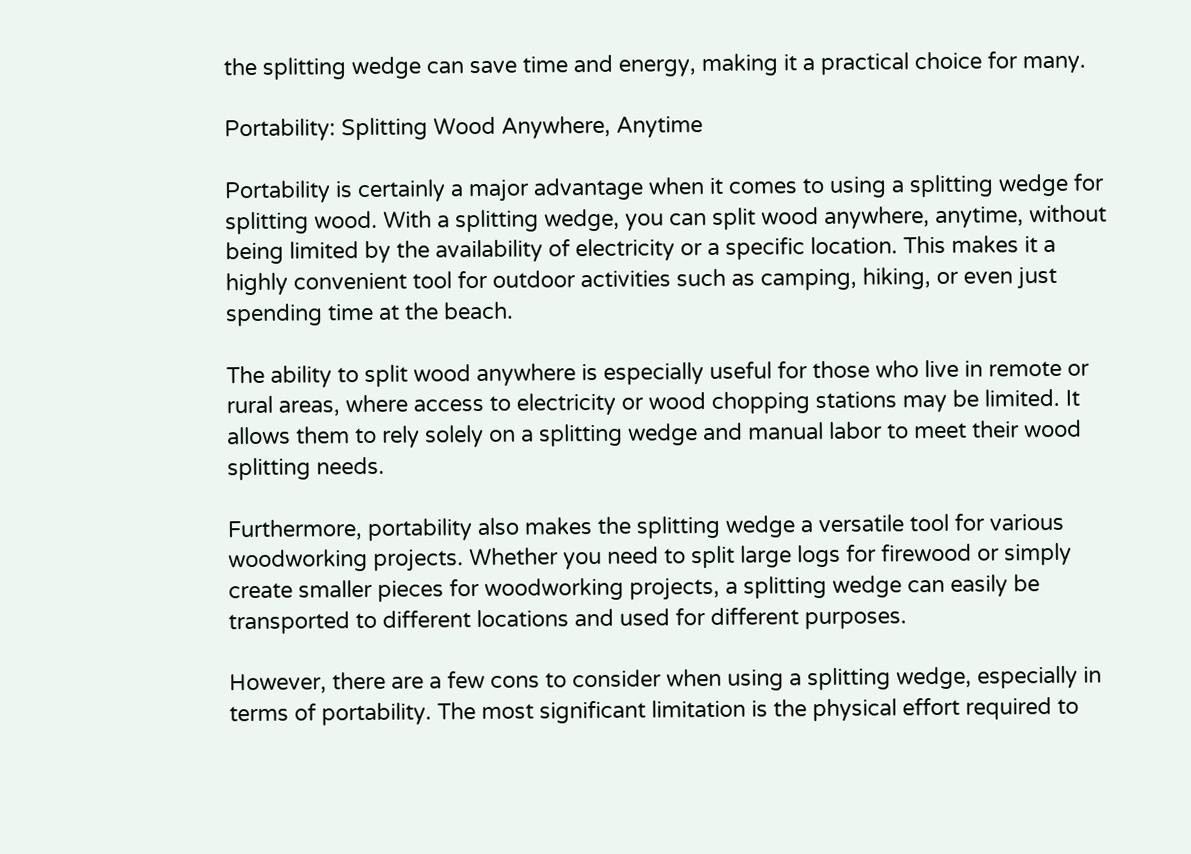the splitting wedge can save time and energy, making it a practical choice for many.

Portability: Splitting Wood Anywhere, Anytime

Portability is certainly a major advantage when it comes to using a splitting wedge for splitting wood. With a splitting wedge, you can split wood anywhere, anytime, without being limited by the availability of electricity or a specific location. This makes it a highly convenient tool for outdoor activities such as camping, hiking, or even just spending time at the beach.

The ability to split wood anywhere is especially useful for those who live in remote or rural areas, where access to electricity or wood chopping stations may be limited. It allows them to rely solely on a splitting wedge and manual labor to meet their wood splitting needs.

Furthermore, portability also makes the splitting wedge a versatile tool for various woodworking projects. Whether you need to split large logs for firewood or simply create smaller pieces for woodworking projects, a splitting wedge can easily be transported to different locations and used for different purposes.

However, there are a few cons to consider when using a splitting wedge, especially in terms of portability. The most significant limitation is the physical effort required to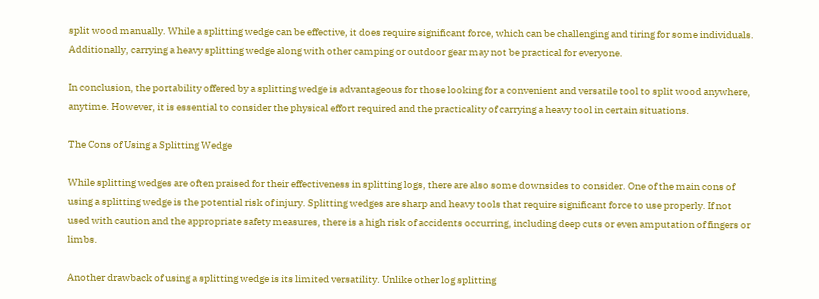split wood manually. While a splitting wedge can be effective, it does require significant force, which can be challenging and tiring for some individuals. Additionally, carrying a heavy splitting wedge along with other camping or outdoor gear may not be practical for everyone.

In conclusion, the portability offered by a splitting wedge is advantageous for those looking for a convenient and versatile tool to split wood anywhere, anytime. However, it is essential to consider the physical effort required and the practicality of carrying a heavy tool in certain situations.

The Cons of Using a Splitting Wedge

While splitting wedges are often praised for their effectiveness in splitting logs, there are also some downsides to consider. One of the main cons of using a splitting wedge is the potential risk of injury. Splitting wedges are sharp and heavy tools that require significant force to use properly. If not used with caution and the appropriate safety measures, there is a high risk of accidents occurring, including deep cuts or even amputation of fingers or limbs.

Another drawback of using a splitting wedge is its limited versatility. Unlike other log splitting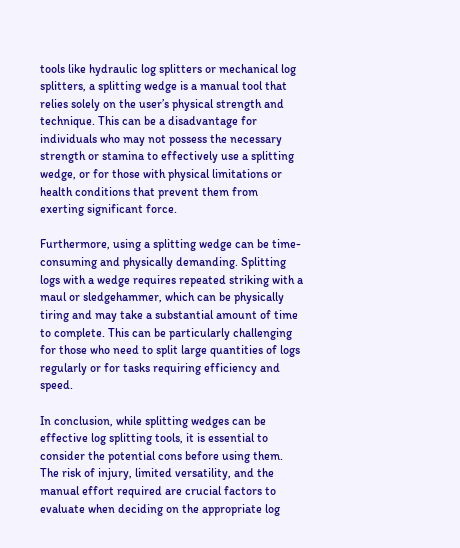tools like hydraulic log splitters or mechanical log splitters, a splitting wedge is a manual tool that relies solely on the user’s physical strength and technique. This can be a disadvantage for individuals who may not possess the necessary strength or stamina to effectively use a splitting wedge, or for those with physical limitations or health conditions that prevent them from exerting significant force.

Furthermore, using a splitting wedge can be time-consuming and physically demanding. Splitting logs with a wedge requires repeated striking with a maul or sledgehammer, which can be physically tiring and may take a substantial amount of time to complete. This can be particularly challenging for those who need to split large quantities of logs regularly or for tasks requiring efficiency and speed.

In conclusion, while splitting wedges can be effective log splitting tools, it is essential to consider the potential cons before using them. The risk of injury, limited versatility, and the manual effort required are crucial factors to evaluate when deciding on the appropriate log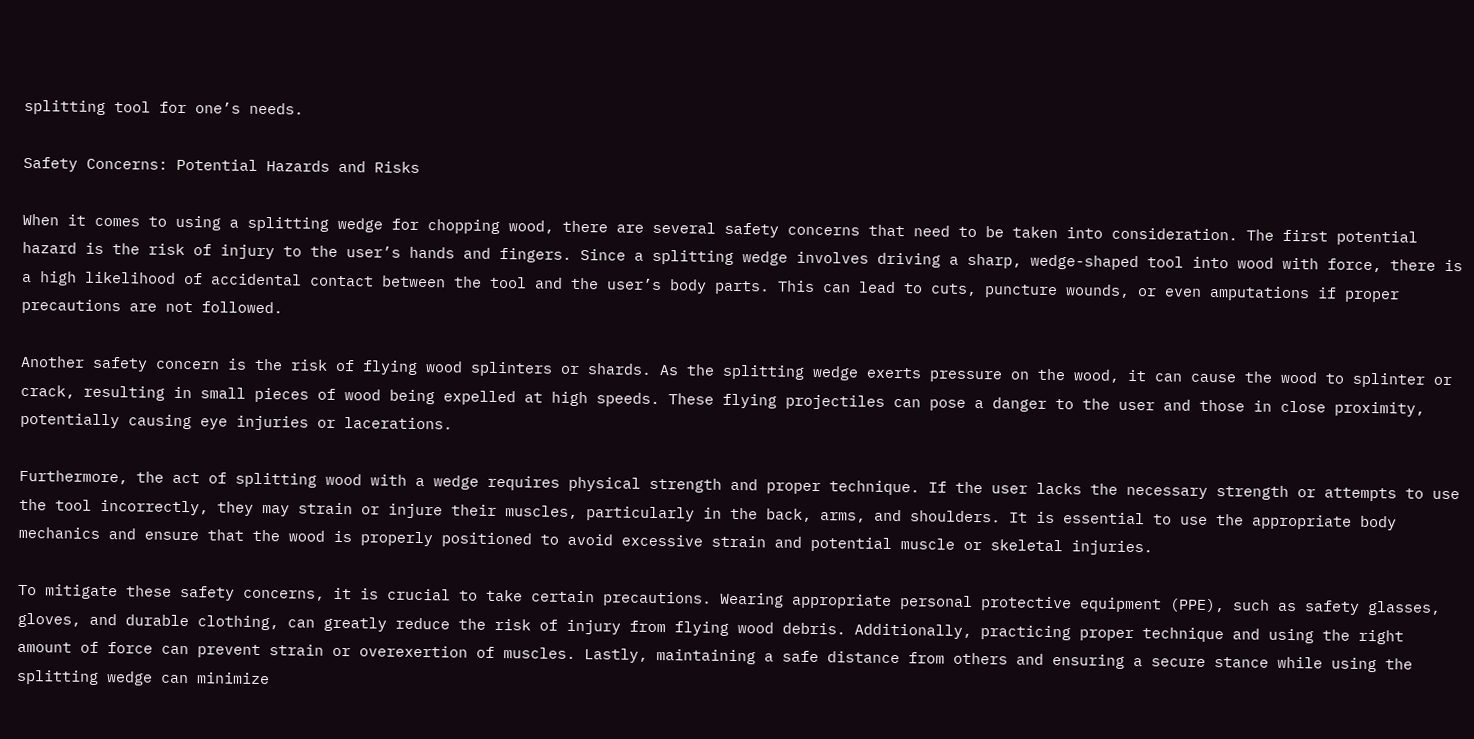splitting tool for one’s needs.

Safety Concerns: Potential Hazards and Risks

When it comes to using a splitting wedge for chopping wood, there are several safety concerns that need to be taken into consideration. The first potential hazard is the risk of injury to the user’s hands and fingers. Since a splitting wedge involves driving a sharp, wedge-shaped tool into wood with force, there is a high likelihood of accidental contact between the tool and the user’s body parts. This can lead to cuts, puncture wounds, or even amputations if proper precautions are not followed.

Another safety concern is the risk of flying wood splinters or shards. As the splitting wedge exerts pressure on the wood, it can cause the wood to splinter or crack, resulting in small pieces of wood being expelled at high speeds. These flying projectiles can pose a danger to the user and those in close proximity, potentially causing eye injuries or lacerations.

Furthermore, the act of splitting wood with a wedge requires physical strength and proper technique. If the user lacks the necessary strength or attempts to use the tool incorrectly, they may strain or injure their muscles, particularly in the back, arms, and shoulders. It is essential to use the appropriate body mechanics and ensure that the wood is properly positioned to avoid excessive strain and potential muscle or skeletal injuries.

To mitigate these safety concerns, it is crucial to take certain precautions. Wearing appropriate personal protective equipment (PPE), such as safety glasses, gloves, and durable clothing, can greatly reduce the risk of injury from flying wood debris. Additionally, practicing proper technique and using the right amount of force can prevent strain or overexertion of muscles. Lastly, maintaining a safe distance from others and ensuring a secure stance while using the splitting wedge can minimize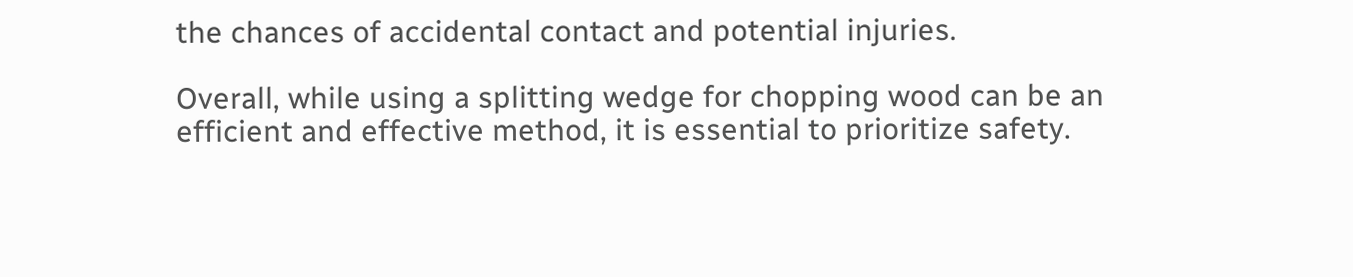the chances of accidental contact and potential injuries.

Overall, while using a splitting wedge for chopping wood can be an efficient and effective method, it is essential to prioritize safety.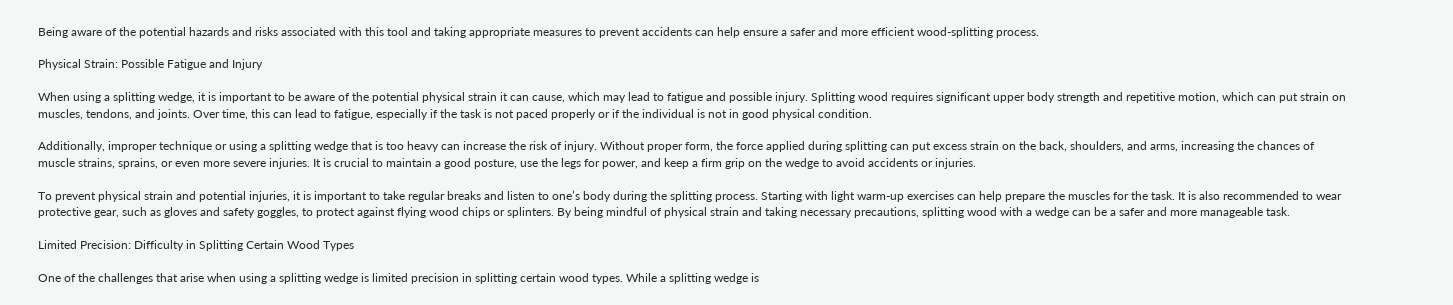Being aware of the potential hazards and risks associated with this tool and taking appropriate measures to prevent accidents can help ensure a safer and more efficient wood-splitting process.

Physical Strain: Possible Fatigue and Injury

When using a splitting wedge, it is important to be aware of the potential physical strain it can cause, which may lead to fatigue and possible injury. Splitting wood requires significant upper body strength and repetitive motion, which can put strain on muscles, tendons, and joints. Over time, this can lead to fatigue, especially if the task is not paced properly or if the individual is not in good physical condition.

Additionally, improper technique or using a splitting wedge that is too heavy can increase the risk of injury. Without proper form, the force applied during splitting can put excess strain on the back, shoulders, and arms, increasing the chances of muscle strains, sprains, or even more severe injuries. It is crucial to maintain a good posture, use the legs for power, and keep a firm grip on the wedge to avoid accidents or injuries.

To prevent physical strain and potential injuries, it is important to take regular breaks and listen to one’s body during the splitting process. Starting with light warm-up exercises can help prepare the muscles for the task. It is also recommended to wear protective gear, such as gloves and safety goggles, to protect against flying wood chips or splinters. By being mindful of physical strain and taking necessary precautions, splitting wood with a wedge can be a safer and more manageable task.

Limited Precision: Difficulty in Splitting Certain Wood Types

One of the challenges that arise when using a splitting wedge is limited precision in splitting certain wood types. While a splitting wedge is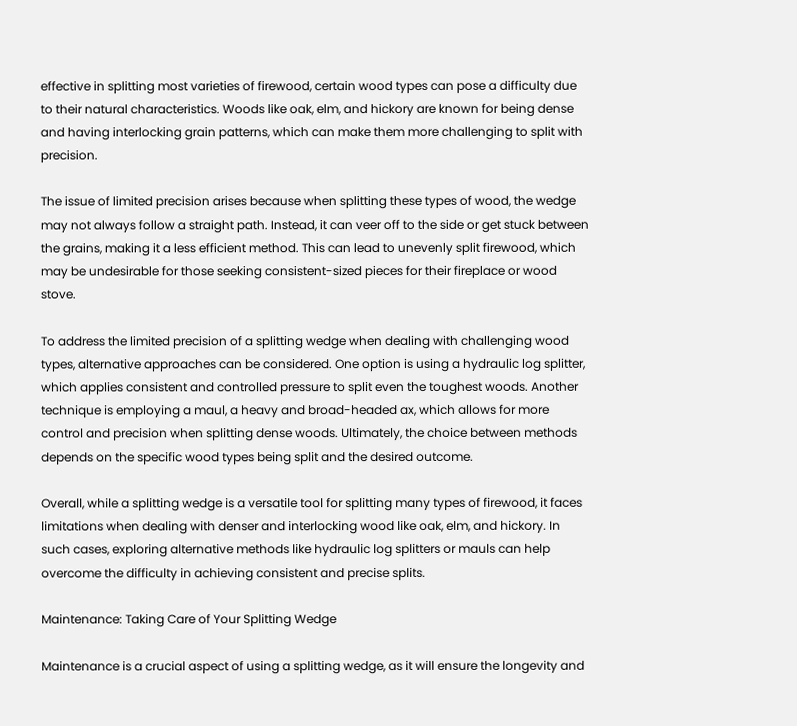effective in splitting most varieties of firewood, certain wood types can pose a difficulty due to their natural characteristics. Woods like oak, elm, and hickory are known for being dense and having interlocking grain patterns, which can make them more challenging to split with precision.

The issue of limited precision arises because when splitting these types of wood, the wedge may not always follow a straight path. Instead, it can veer off to the side or get stuck between the grains, making it a less efficient method. This can lead to unevenly split firewood, which may be undesirable for those seeking consistent-sized pieces for their fireplace or wood stove.

To address the limited precision of a splitting wedge when dealing with challenging wood types, alternative approaches can be considered. One option is using a hydraulic log splitter, which applies consistent and controlled pressure to split even the toughest woods. Another technique is employing a maul, a heavy and broad-headed ax, which allows for more control and precision when splitting dense woods. Ultimately, the choice between methods depends on the specific wood types being split and the desired outcome.

Overall, while a splitting wedge is a versatile tool for splitting many types of firewood, it faces limitations when dealing with denser and interlocking wood like oak, elm, and hickory. In such cases, exploring alternative methods like hydraulic log splitters or mauls can help overcome the difficulty in achieving consistent and precise splits.

Maintenance: Taking Care of Your Splitting Wedge

Maintenance is a crucial aspect of using a splitting wedge, as it will ensure the longevity and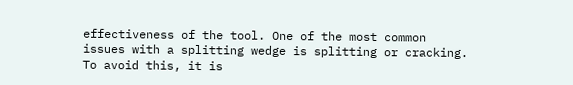effectiveness of the tool. One of the most common issues with a splitting wedge is splitting or cracking. To avoid this, it is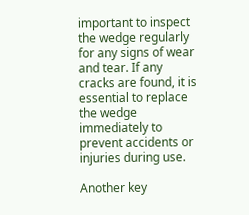important to inspect the wedge regularly for any signs of wear and tear. If any cracks are found, it is essential to replace the wedge immediately to prevent accidents or injuries during use.

Another key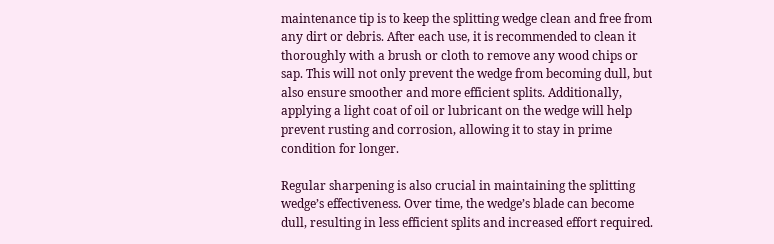maintenance tip is to keep the splitting wedge clean and free from any dirt or debris. After each use, it is recommended to clean it thoroughly with a brush or cloth to remove any wood chips or sap. This will not only prevent the wedge from becoming dull, but also ensure smoother and more efficient splits. Additionally, applying a light coat of oil or lubricant on the wedge will help prevent rusting and corrosion, allowing it to stay in prime condition for longer.

Regular sharpening is also crucial in maintaining the splitting wedge’s effectiveness. Over time, the wedge’s blade can become dull, resulting in less efficient splits and increased effort required.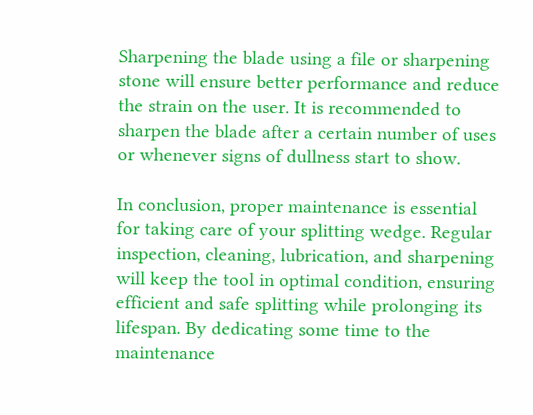Sharpening the blade using a file or sharpening stone will ensure better performance and reduce the strain on the user. It is recommended to sharpen the blade after a certain number of uses or whenever signs of dullness start to show.

In conclusion, proper maintenance is essential for taking care of your splitting wedge. Regular inspection, cleaning, lubrication, and sharpening will keep the tool in optimal condition, ensuring efficient and safe splitting while prolonging its lifespan. By dedicating some time to the maintenance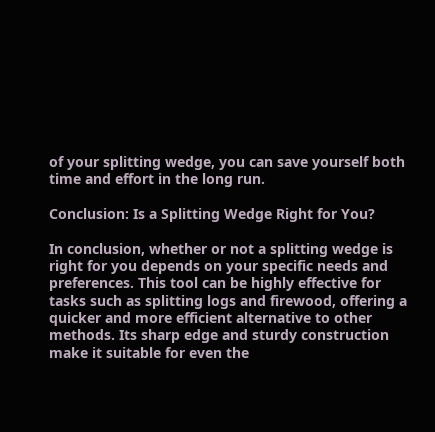of your splitting wedge, you can save yourself both time and effort in the long run.

Conclusion: Is a Splitting Wedge Right for You?

In conclusion, whether or not a splitting wedge is right for you depends on your specific needs and preferences. This tool can be highly effective for tasks such as splitting logs and firewood, offering a quicker and more efficient alternative to other methods. Its sharp edge and sturdy construction make it suitable for even the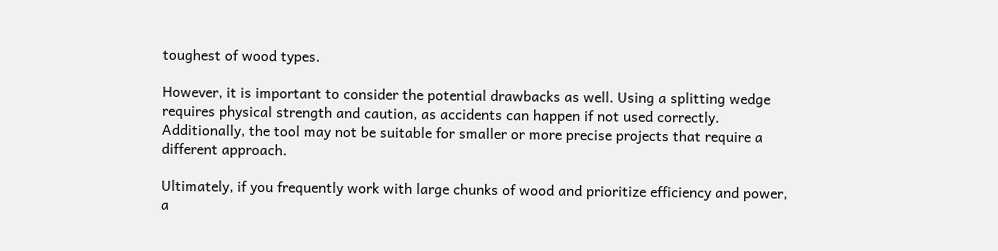toughest of wood types.

However, it is important to consider the potential drawbacks as well. Using a splitting wedge requires physical strength and caution, as accidents can happen if not used correctly. Additionally, the tool may not be suitable for smaller or more precise projects that require a different approach.

Ultimately, if you frequently work with large chunks of wood and prioritize efficiency and power, a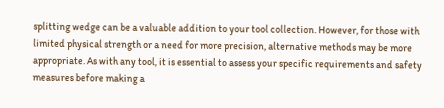splitting wedge can be a valuable addition to your tool collection. However, for those with limited physical strength or a need for more precision, alternative methods may be more appropriate. As with any tool, it is essential to assess your specific requirements and safety measures before making a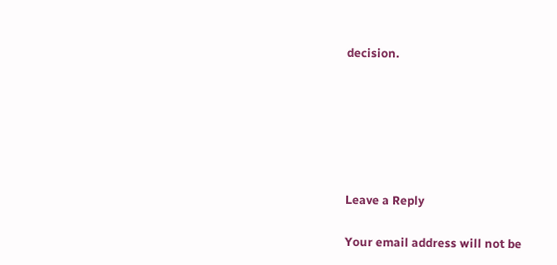decision.






Leave a Reply

Your email address will not be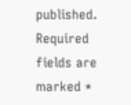published. Required fields are marked *